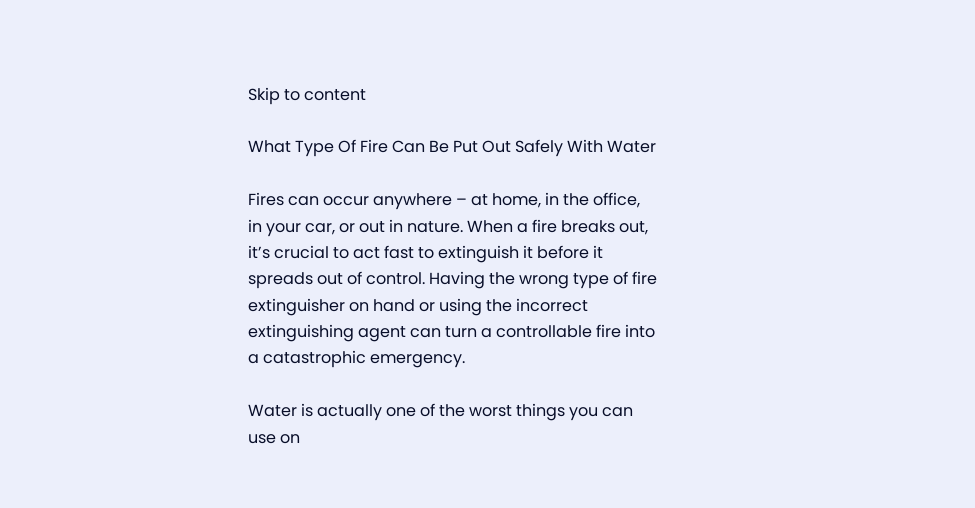Skip to content

What Type Of Fire Can Be Put Out Safely With Water

Fires can occur anywhere – at home, in the office, in your car, or out in nature. When a fire breaks out, it’s crucial to act fast to extinguish it before it spreads out of control. Having the wrong type of fire extinguisher on hand or using the incorrect extinguishing agent can turn a controllable fire into a catastrophic emergency.

Water is actually one of the worst things you can use on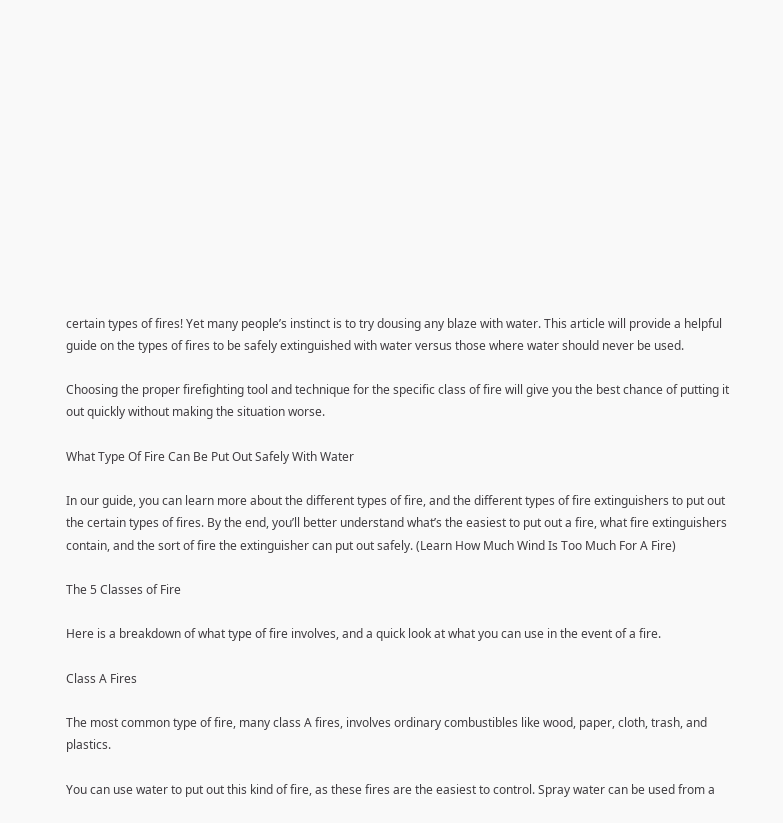certain types of fires! Yet many people’s instinct is to try dousing any blaze with water. This article will provide a helpful guide on the types of fires to be safely extinguished with water versus those where water should never be used.

Choosing the proper firefighting tool and technique for the specific class of fire will give you the best chance of putting it out quickly without making the situation worse.

What Type Of Fire Can Be Put Out Safely With Water

In our guide, you can learn more about the different types of fire, and the different types of fire extinguishers to put out the certain types of fires. By the end, you’ll better understand what’s the easiest to put out a fire, what fire extinguishers contain, and the sort of fire the extinguisher can put out safely. (Learn How Much Wind Is Too Much For A Fire)

The 5 Classes of Fire

Here is a breakdown of what type of fire involves, and a quick look at what you can use in the event of a fire.

Class A Fires

The most common type of fire, many class A fires, involves ordinary combustibles like wood, paper, cloth, trash, and plastics.

You can use water to put out this kind of fire, as these fires are the easiest to control. Spray water can be used from a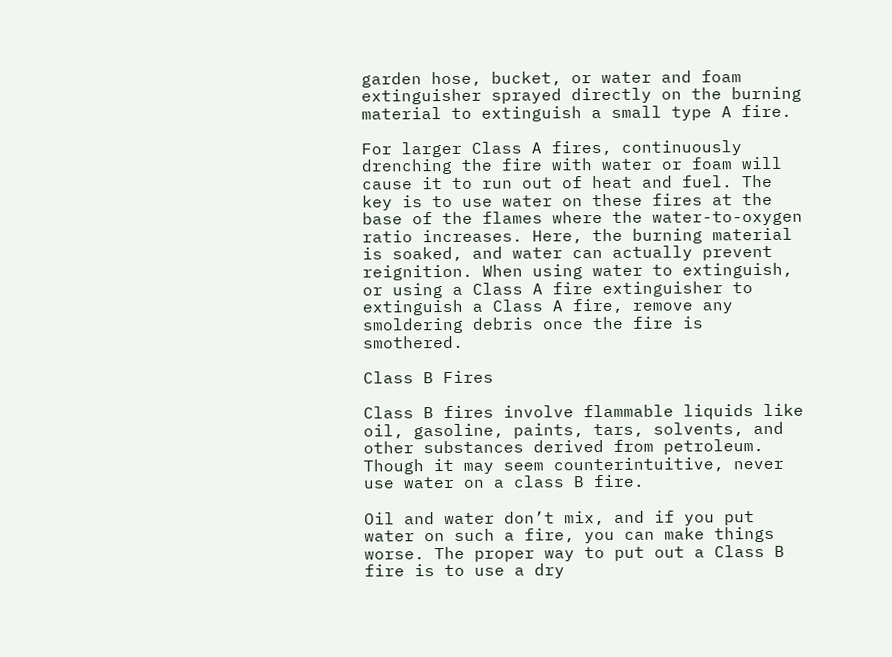garden hose, bucket, or water and foam extinguisher sprayed directly on the burning material to extinguish a small type A fire.

For larger Class A fires, continuously drenching the fire with water or foam will cause it to run out of heat and fuel. The key is to use water on these fires at the base of the flames where the water-to-oxygen ratio increases. Here, the burning material is soaked, and water can actually prevent reignition. When using water to extinguish, or using a Class A fire extinguisher to extinguish a Class A fire, remove any smoldering debris once the fire is smothered.

Class B Fires

Class B fires involve flammable liquids like oil, gasoline, paints, tars, solvents, and other substances derived from petroleum. Though it may seem counterintuitive, never use water on a class B fire.

Oil and water don’t mix, and if you put water on such a fire, you can make things worse. The proper way to put out a Class B fire is to use a dry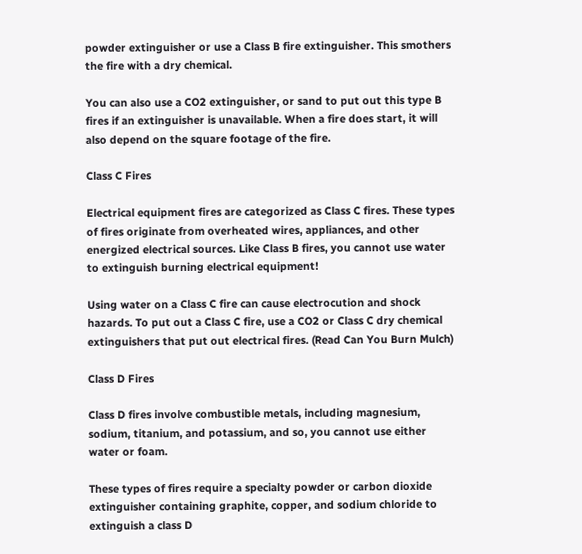powder extinguisher or use a Class B fire extinguisher. This smothers the fire with a dry chemical.

You can also use a CO2 extinguisher, or sand to put out this type B fires if an extinguisher is unavailable. When a fire does start, it will also depend on the square footage of the fire.

Class C Fires

Electrical equipment fires are categorized as Class C fires. These types of fires originate from overheated wires, appliances, and other energized electrical sources. Like Class B fires, you cannot use water to extinguish burning electrical equipment!

Using water on a Class C fire can cause electrocution and shock hazards. To put out a Class C fire, use a CO2 or Class C dry chemical extinguishers that put out electrical fires. (Read Can You Burn Mulch)

Class D Fires

Class D fires involve combustible metals, including magnesium, sodium, titanium, and potassium, and so, you cannot use either water or foam.

These types of fires require a specialty powder or carbon dioxide extinguisher containing graphite, copper, and sodium chloride to extinguish a class D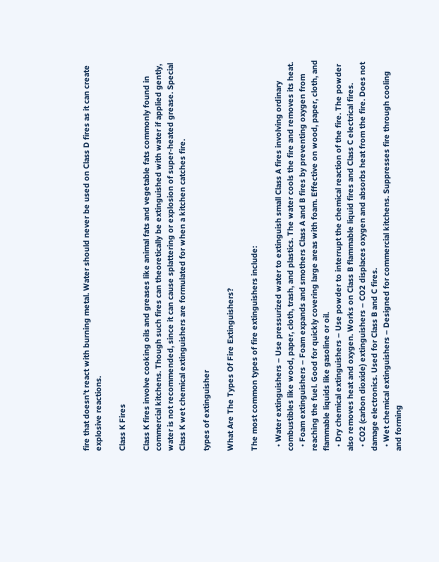fire that doesn’t react with burning metal. Water should never be used on Class D fires as it can create explosive reactions.

Class K Fires

Class K fires involve cooking oils and greases like animal fats and vegetable fats commonly found in commercial kitchens. Though such fires can theoretically be extinguished with water if applied gently, water is not recommended, since it can cause splattering or explosion of super-heated grease. Special Class K wet chemical extinguishers are formulated for when a kitchen catches fire.

types of extinguisher

What Are The Types Of Fire Extinguishers?

The most common types of fire extinguishers include:

  • Water extinguishers – Use pressurized water to extinguish small Class A fires involving ordinary combustibles like wood, paper, cloth, trash, and plastics. The water cools the fire and removes its heat.
  • Foam extinguishers – Foam expands and smothers Class A and B fires by preventing oxygen from reaching the fuel. Good for quickly covering large areas with foam. Effective on wood, paper, cloth, and flammable liquids like gasoline or oil.
  • Dry chemical extinguishers – Use powder to interrupt the chemical reaction of the fire. The powder also removes heat and oxygen. Works on Class B flammable liquid fires and Class C electrical fires.
  • CO2 (carbon dioxide) extinguishers – CO2 displaces oxygen and absorbs heat from the fire. Does not damage electronics. Used for Class B and C fires.
  • Wet chemical extinguishers – Designed for commercial kitchens. Suppresses fire through cooling and forming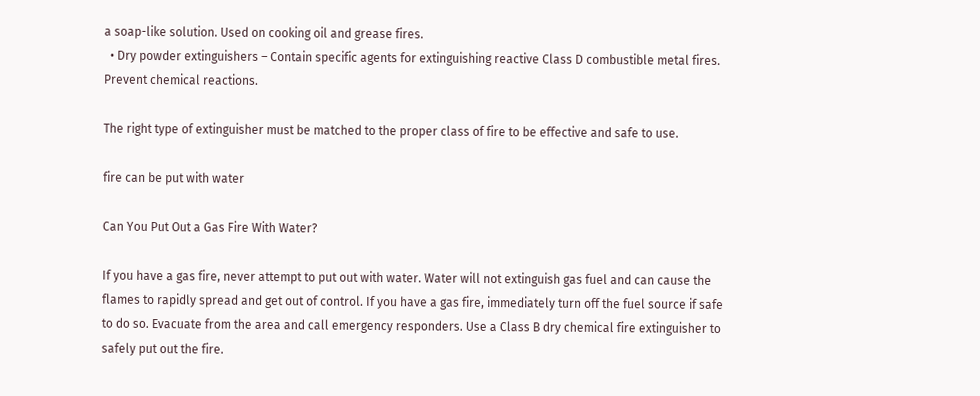a soap-like solution. Used on cooking oil and grease fires.
  • Dry powder extinguishers – Contain specific agents for extinguishing reactive Class D combustible metal fires. Prevent chemical reactions.

The right type of extinguisher must be matched to the proper class of fire to be effective and safe to use.

fire can be put with water

Can You Put Out a Gas Fire With Water?

If you have a gas fire, never attempt to put out with water. Water will not extinguish gas fuel and can cause the flames to rapidly spread and get out of control. If you have a gas fire, immediately turn off the fuel source if safe to do so. Evacuate from the area and call emergency responders. Use a Class B dry chemical fire extinguisher to safely put out the fire.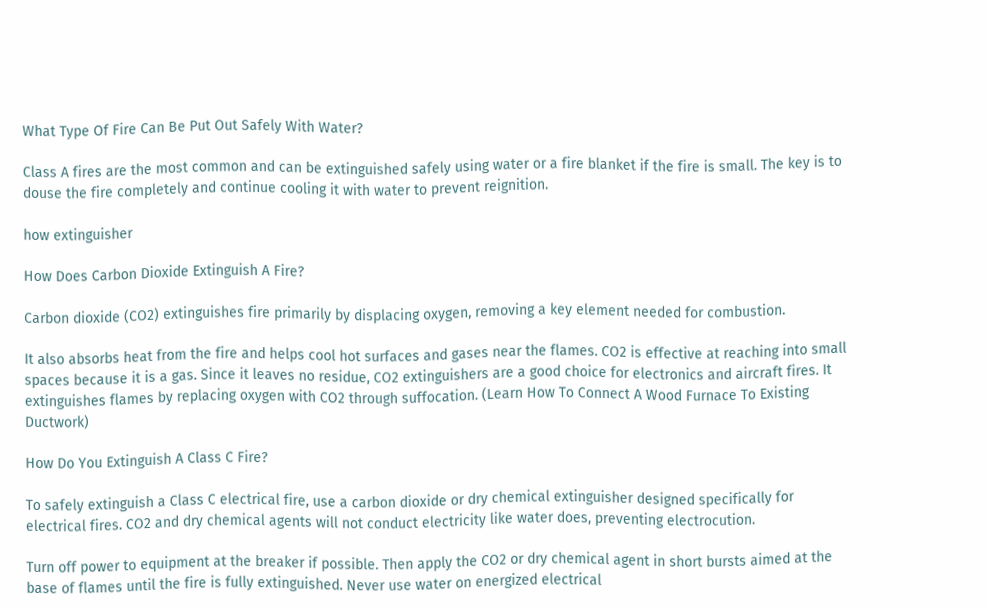What Type Of Fire Can Be Put Out Safely With Water?

Class A fires are the most common and can be extinguished safely using water or a fire blanket if the fire is small. The key is to douse the fire completely and continue cooling it with water to prevent reignition.

how extinguisher

How Does Carbon Dioxide Extinguish A Fire?

Carbon dioxide (CO2) extinguishes fire primarily by displacing oxygen, removing a key element needed for combustion.

It also absorbs heat from the fire and helps cool hot surfaces and gases near the flames. CO2 is effective at reaching into small spaces because it is a gas. Since it leaves no residue, CO2 extinguishers are a good choice for electronics and aircraft fires. It extinguishes flames by replacing oxygen with CO2 through suffocation. (Learn How To Connect A Wood Furnace To Existing Ductwork)

How Do You Extinguish A Class C Fire?

To safely extinguish a Class C electrical fire, use a carbon dioxide or dry chemical extinguisher designed specifically for electrical fires. CO2 and dry chemical agents will not conduct electricity like water does, preventing electrocution.

Turn off power to equipment at the breaker if possible. Then apply the CO2 or dry chemical agent in short bursts aimed at the base of flames until the fire is fully extinguished. Never use water on energized electrical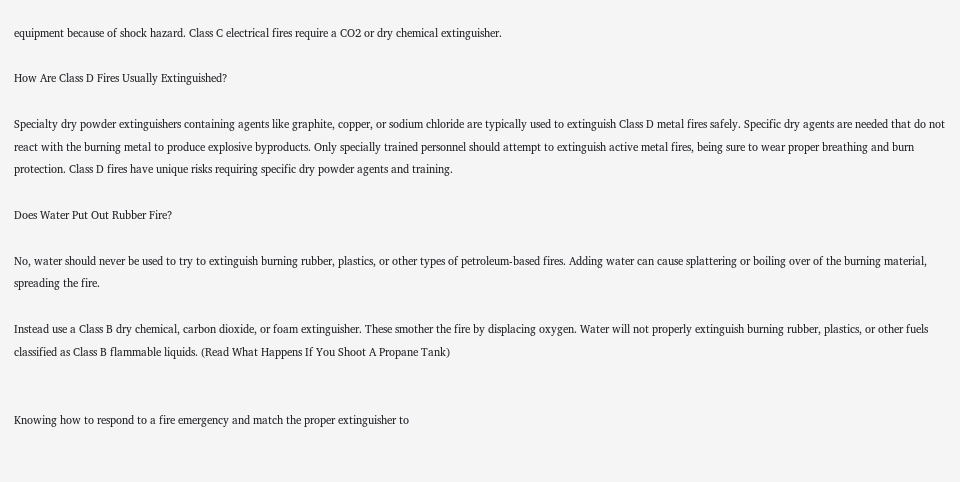equipment because of shock hazard. Class C electrical fires require a CO2 or dry chemical extinguisher.

How Are Class D Fires Usually Extinguished?

Specialty dry powder extinguishers containing agents like graphite, copper, or sodium chloride are typically used to extinguish Class D metal fires safely. Specific dry agents are needed that do not react with the burning metal to produce explosive byproducts. Only specially trained personnel should attempt to extinguish active metal fires, being sure to wear proper breathing and burn protection. Class D fires have unique risks requiring specific dry powder agents and training.

Does Water Put Out Rubber Fire?

No, water should never be used to try to extinguish burning rubber, plastics, or other types of petroleum-based fires. Adding water can cause splattering or boiling over of the burning material, spreading the fire.

Instead use a Class B dry chemical, carbon dioxide, or foam extinguisher. These smother the fire by displacing oxygen. Water will not properly extinguish burning rubber, plastics, or other fuels classified as Class B flammable liquids. (Read What Happens If You Shoot A Propane Tank)


Knowing how to respond to a fire emergency and match the proper extinguisher to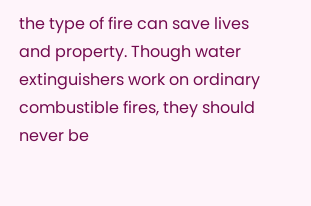the type of fire can save lives and property. Though water extinguishers work on ordinary combustible fires, they should never be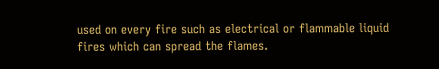used on every fire such as electrical or flammable liquid fires which can spread the flames.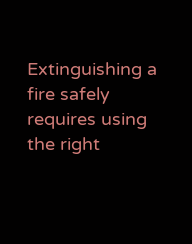Extinguishing a fire safely requires using the right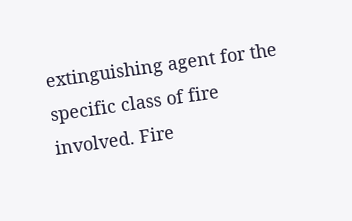extinguishing agent for the specific class of fire involved. Fire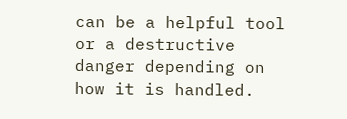can be a helpful tool or a destructive danger depending on how it is handled.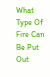What Type Of Fire Can Be Put Out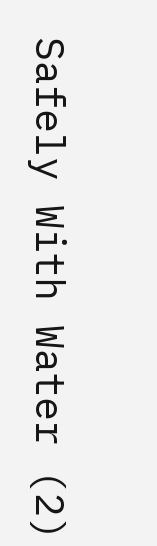Safely With Water (2)